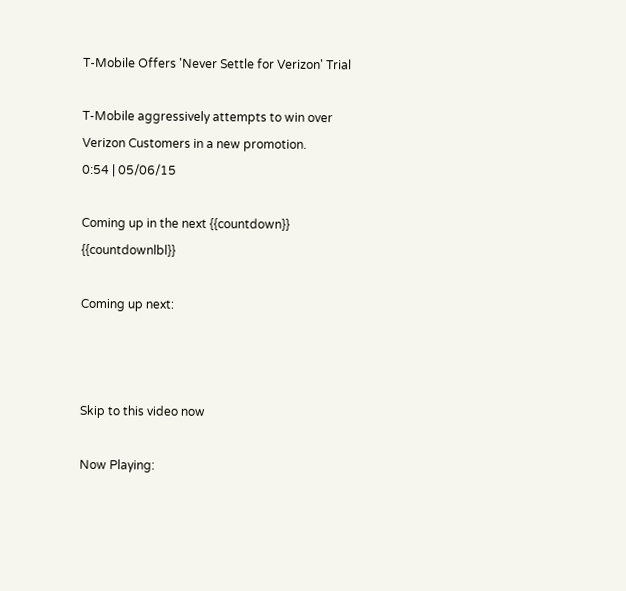T-Mobile Offers 'Never Settle for Verizon' Trial

T-Mobile aggressively attempts to win over Verizon Customers in a new promotion.
0:54 | 05/06/15

Coming up in the next {{countdown}} {{countdownlbl}}

Coming up next:



Skip to this video now

Now Playing: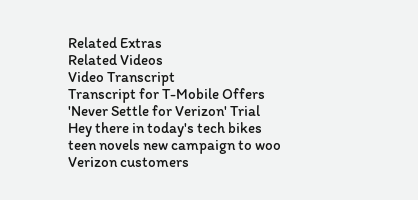Related Extras
Related Videos
Video Transcript
Transcript for T-Mobile Offers 'Never Settle for Verizon' Trial
Hey there in today's tech bikes teen novels new campaign to woo Verizon customers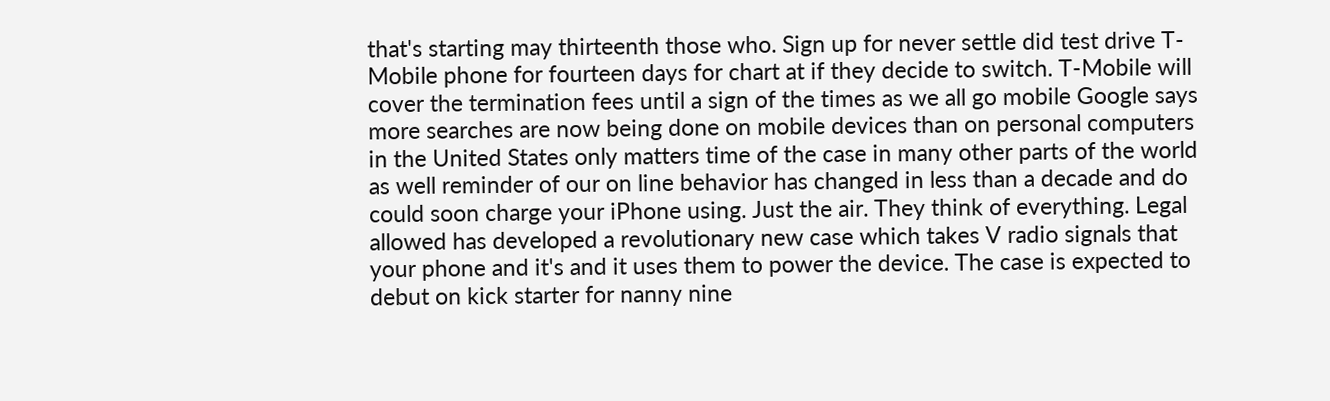that's starting may thirteenth those who. Sign up for never settle did test drive T-Mobile phone for fourteen days for chart at if they decide to switch. T-Mobile will cover the termination fees until a sign of the times as we all go mobile Google says more searches are now being done on mobile devices than on personal computers in the United States only matters time of the case in many other parts of the world as well reminder of our on line behavior has changed in less than a decade and do could soon charge your iPhone using. Just the air. They think of everything. Legal allowed has developed a revolutionary new case which takes V radio signals that your phone and it's and it uses them to power the device. The case is expected to debut on kick starter for nanny nine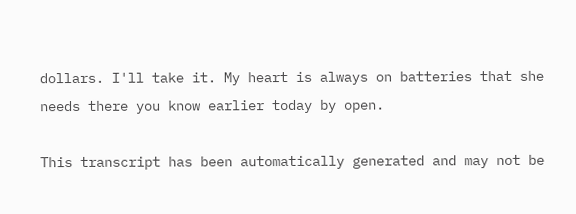dollars. I'll take it. My heart is always on batteries that she needs there you know earlier today by open.

This transcript has been automatically generated and may not be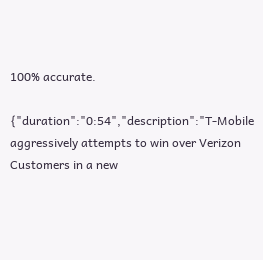100% accurate.

{"duration":"0:54","description":"T-Mobile aggressively attempts to win over Verizon Customers in a new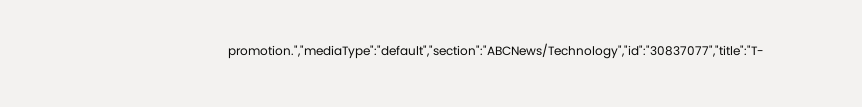promotion.","mediaType":"default","section":"ABCNews/Technology","id":"30837077","title":"T-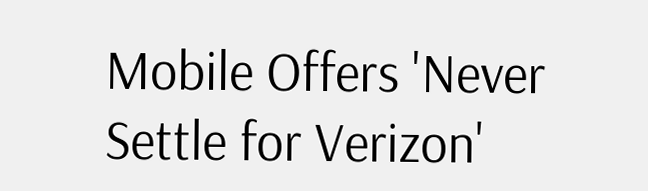Mobile Offers 'Never Settle for Verizon'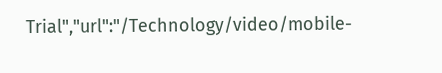Trial","url":"/Technology/video/mobile-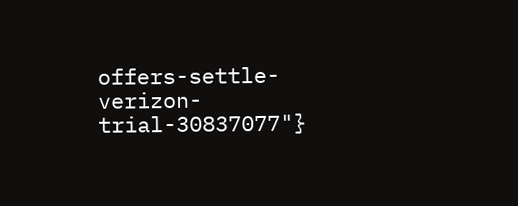offers-settle-verizon-trial-30837077"}